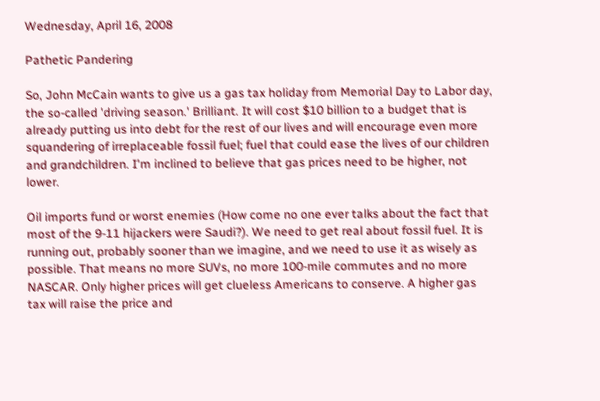Wednesday, April 16, 2008

Pathetic Pandering

So, John McCain wants to give us a gas tax holiday from Memorial Day to Labor day, the so-called 'driving season.' Brilliant. It will cost $10 billion to a budget that is already putting us into debt for the rest of our lives and will encourage even more squandering of irreplaceable fossil fuel; fuel that could ease the lives of our children and grandchildren. I'm inclined to believe that gas prices need to be higher, not lower.

Oil imports fund or worst enemies (How come no one ever talks about the fact that most of the 9-11 hijackers were Saudi?). We need to get real about fossil fuel. It is running out, probably sooner than we imagine, and we need to use it as wisely as possible. That means no more SUVs, no more 100-mile commutes and no more NASCAR. Only higher prices will get clueless Americans to conserve. A higher gas tax will raise the price and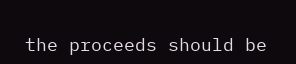the proceeds should be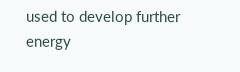used to develop further energy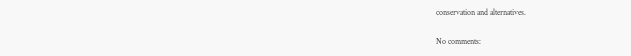conservation and alternatives.

No comments: